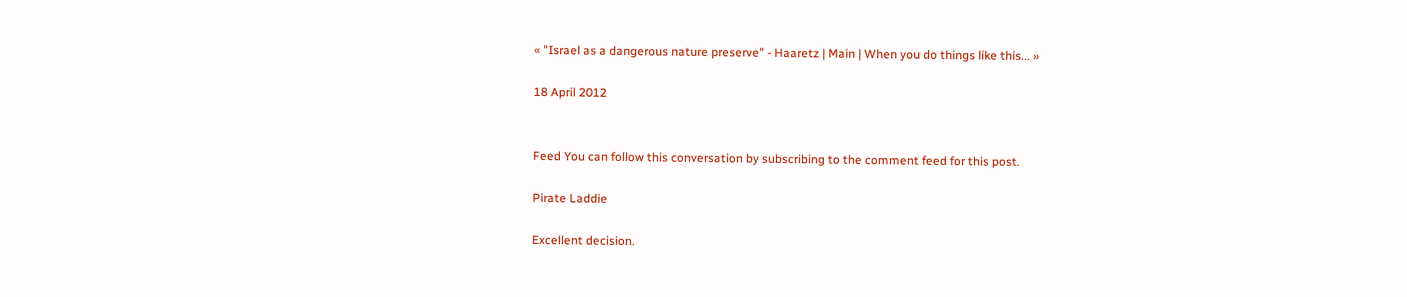« "Israel as a dangerous nature preserve" - Haaretz | Main | When you do things like this... »

18 April 2012


Feed You can follow this conversation by subscribing to the comment feed for this post.

Pirate Laddie

Excellent decision.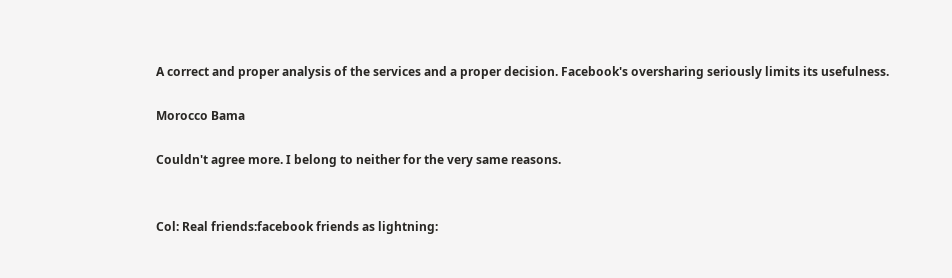A correct and proper analysis of the services and a proper decision. Facebook's oversharing seriously limits its usefulness.

Morocco Bama

Couldn't agree more. I belong to neither for the very same reasons.


Col: Real friends:facebook friends as lightning: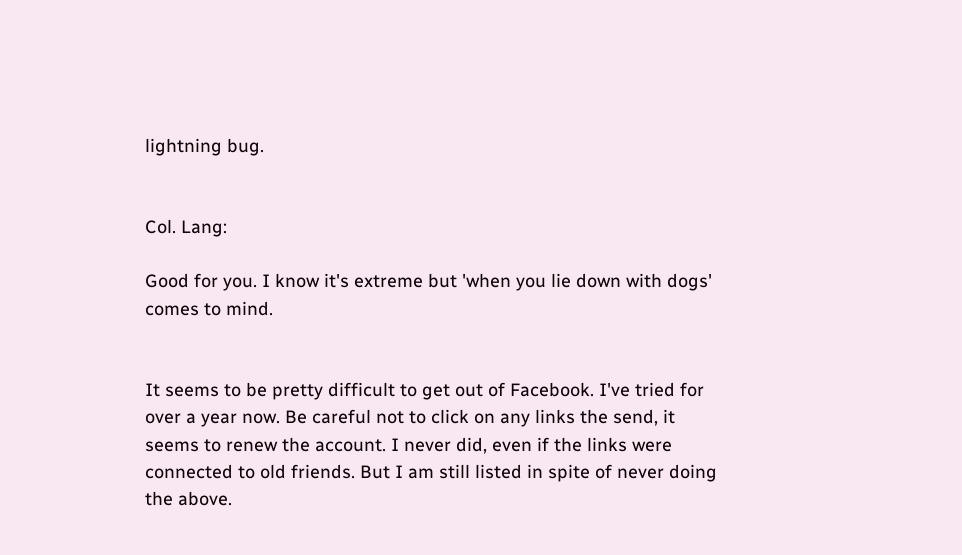lightning bug.


Col. Lang:

Good for you. I know it's extreme but 'when you lie down with dogs' comes to mind.


It seems to be pretty difficult to get out of Facebook. I've tried for over a year now. Be careful not to click on any links the send, it seems to renew the account. I never did, even if the links were connected to old friends. But I am still listed in spite of never doing the above.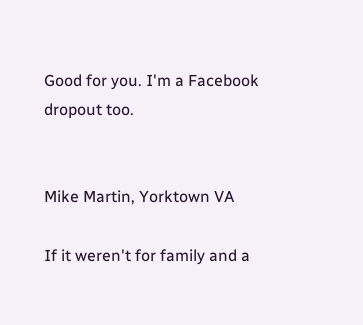Good for you. I'm a Facebook dropout too.


Mike Martin, Yorktown VA

If it weren't for family and a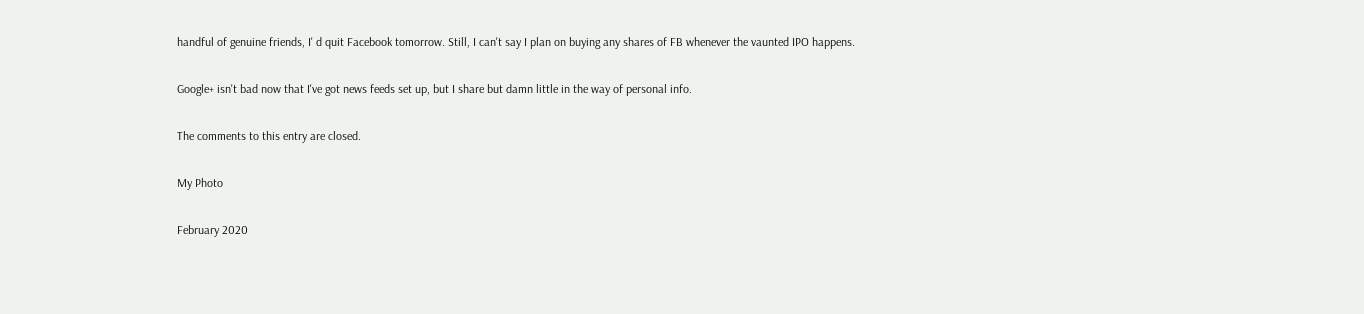handful of genuine friends, I' d quit Facebook tomorrow. Still, I can't say I plan on buying any shares of FB whenever the vaunted IPO happens.

Google+ isn't bad now that I've got news feeds set up, but I share but damn little in the way of personal info.

The comments to this entry are closed.

My Photo

February 2020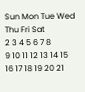Sun Mon Tue Wed Thu Fri Sat
2 3 4 5 6 7 8
9 10 11 12 13 14 15
16 17 18 19 20 21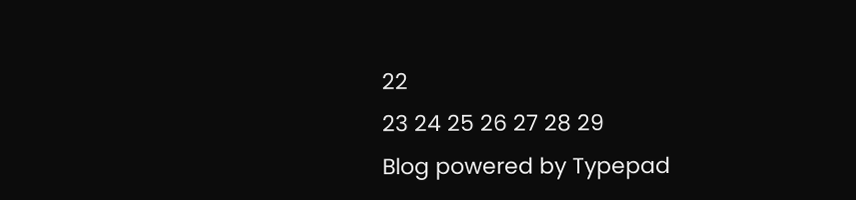22
23 24 25 26 27 28 29
Blog powered by Typepad